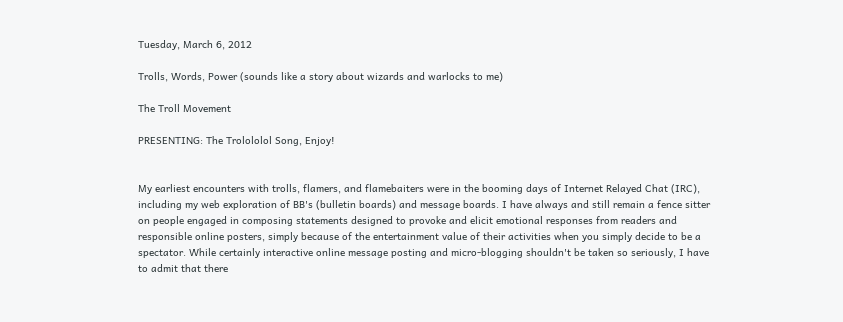Tuesday, March 6, 2012

Trolls, Words, Power (sounds like a story about wizards and warlocks to me)

The Troll Movement

PRESENTING: The Trolololol Song, Enjoy!


My earliest encounters with trolls, flamers, and flamebaiters were in the booming days of Internet Relayed Chat (IRC), including my web exploration of BB's (bulletin boards) and message boards. I have always and still remain a fence sitter on people engaged in composing statements designed to provoke and elicit emotional responses from readers and responsible online posters, simply because of the entertainment value of their activities when you simply decide to be a spectator. While certainly interactive online message posting and micro-blogging shouldn't be taken so seriously, I have to admit that there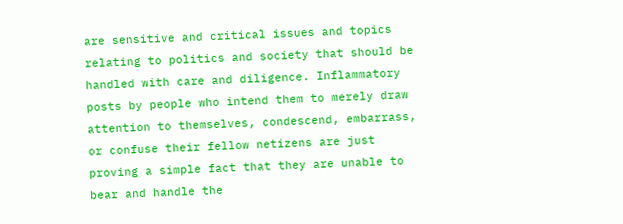are sensitive and critical issues and topics relating to politics and society that should be handled with care and diligence. Inflammatory posts by people who intend them to merely draw attention to themselves, condescend, embarrass, or confuse their fellow netizens are just proving a simple fact that they are unable to bear and handle the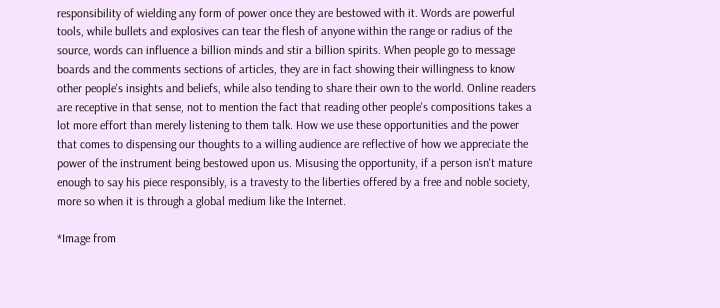responsibility of wielding any form of power once they are bestowed with it. Words are powerful tools, while bullets and explosives can tear the flesh of anyone within the range or radius of the source, words can influence a billion minds and stir a billion spirits. When people go to message boards and the comments sections of articles, they are in fact showing their willingness to know other people's insights and beliefs, while also tending to share their own to the world. Online readers are receptive in that sense, not to mention the fact that reading other people's compositions takes a lot more effort than merely listening to them talk. How we use these opportunities and the power that comes to dispensing our thoughts to a willing audience are reflective of how we appreciate the power of the instrument being bestowed upon us. Misusing the opportunity, if a person isn't mature enough to say his piece responsibly, is a travesty to the liberties offered by a free and noble society, more so when it is through a global medium like the Internet.

*Image from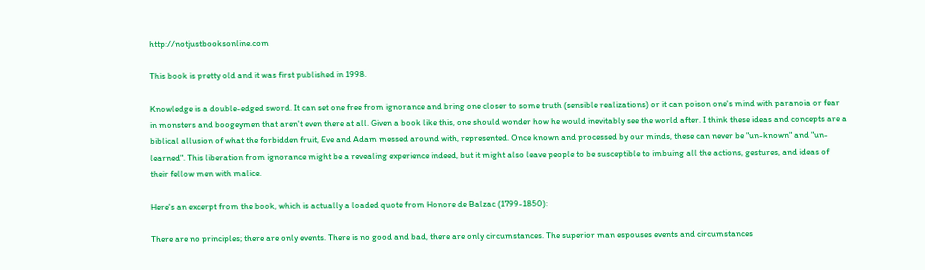http://notjustbooksonline.com

This book is pretty old and it was first published in 1998.

Knowledge is a double-edged sword. It can set one free from ignorance and bring one closer to some truth (sensible realizations) or it can poison one's mind with paranoia or fear in monsters and boogeymen that aren't even there at all. Given a book like this, one should wonder how he would inevitably see the world after. I think these ideas and concepts are a biblical allusion of what the forbidden fruit, Eve and Adam messed around with, represented. Once known and processed by our minds, these can never be "un-known" and "un-learned". This liberation from ignorance might be a revealing experience indeed, but it might also leave people to be susceptible to imbuing all the actions, gestures, and ideas of their fellow men with malice.

Here's an excerpt from the book, which is actually a loaded quote from Honore de Balzac (1799-1850):

There are no principles; there are only events. There is no good and bad, there are only circumstances. The superior man espouses events and circumstances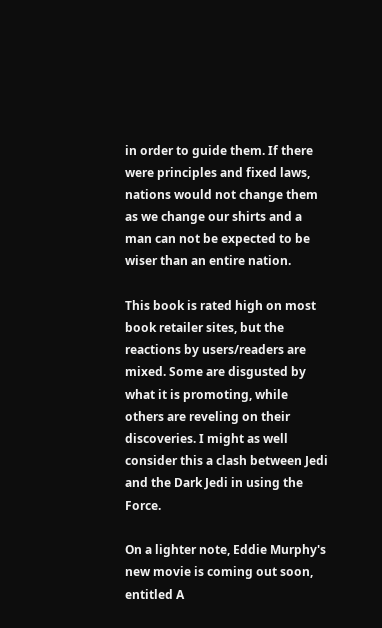in order to guide them. If there were principles and fixed laws, nations would not change them as we change our shirts and a man can not be expected to be wiser than an entire nation.

This book is rated high on most book retailer sites, but the reactions by users/readers are mixed. Some are disgusted by what it is promoting, while others are reveling on their discoveries. I might as well consider this a clash between Jedi and the Dark Jedi in using the Force.

On a lighter note, Eddie Murphy's new movie is coming out soon, entitled A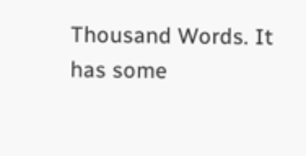Thousand Words. It has some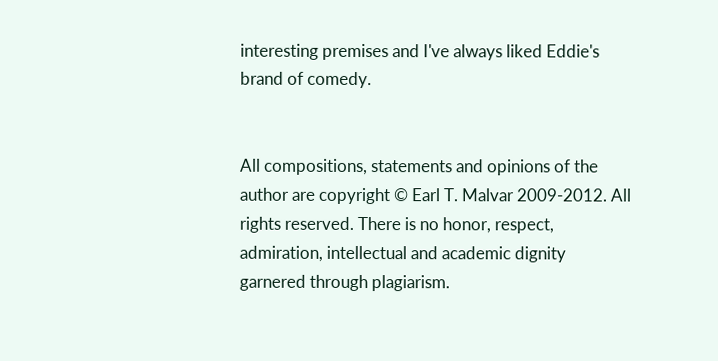interesting premises and I've always liked Eddie's brand of comedy.


All compositions, statements and opinions of the author are copyright © Earl T. Malvar 2009-2012. All rights reserved. There is no honor, respect, admiration, intellectual and academic dignity garnered through plagiarism.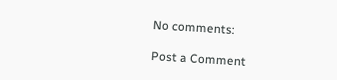No comments:

Post a Comment